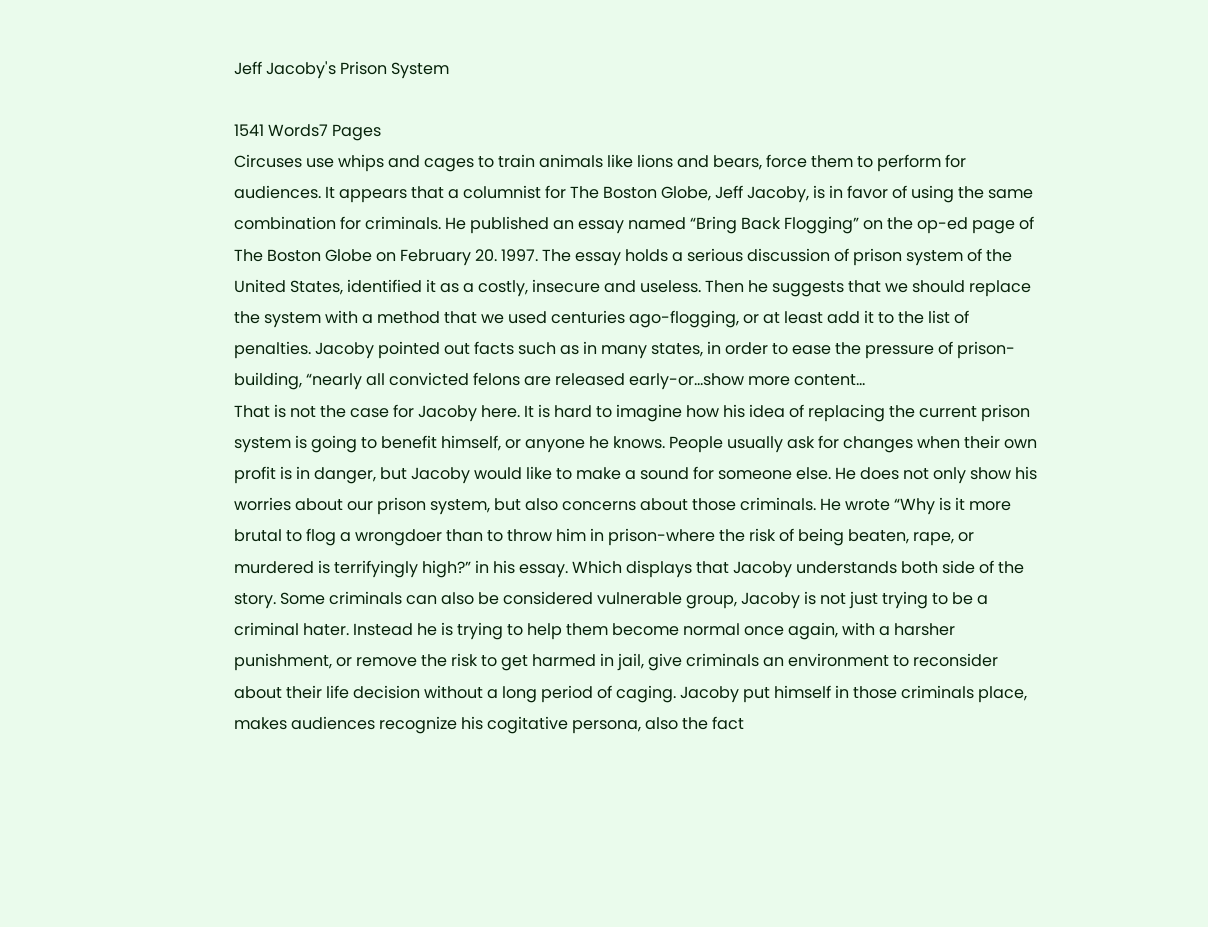Jeff Jacoby's Prison System

1541 Words7 Pages
Circuses use whips and cages to train animals like lions and bears, force them to perform for audiences. It appears that a columnist for The Boston Globe, Jeff Jacoby, is in favor of using the same combination for criminals. He published an essay named “Bring Back Flogging” on the op-ed page of The Boston Globe on February 20. 1997. The essay holds a serious discussion of prison system of the United States, identified it as a costly, insecure and useless. Then he suggests that we should replace the system with a method that we used centuries ago-flogging, or at least add it to the list of penalties. Jacoby pointed out facts such as in many states, in order to ease the pressure of prison-building, “nearly all convicted felons are released early-or…show more content…
That is not the case for Jacoby here. It is hard to imagine how his idea of replacing the current prison system is going to benefit himself, or anyone he knows. People usually ask for changes when their own profit is in danger, but Jacoby would like to make a sound for someone else. He does not only show his worries about our prison system, but also concerns about those criminals. He wrote “Why is it more brutal to flog a wrongdoer than to throw him in prison-where the risk of being beaten, rape, or murdered is terrifyingly high?” in his essay. Which displays that Jacoby understands both side of the story. Some criminals can also be considered vulnerable group, Jacoby is not just trying to be a criminal hater. Instead he is trying to help them become normal once again, with a harsher punishment, or remove the risk to get harmed in jail, give criminals an environment to reconsider about their life decision without a long period of caging. Jacoby put himself in those criminals place, makes audiences recognize his cogitative persona, also the fact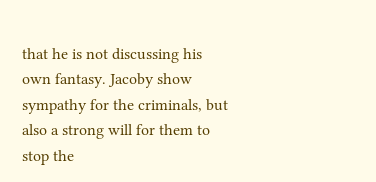that he is not discussing his own fantasy. Jacoby show sympathy for the criminals, but also a strong will for them to stop the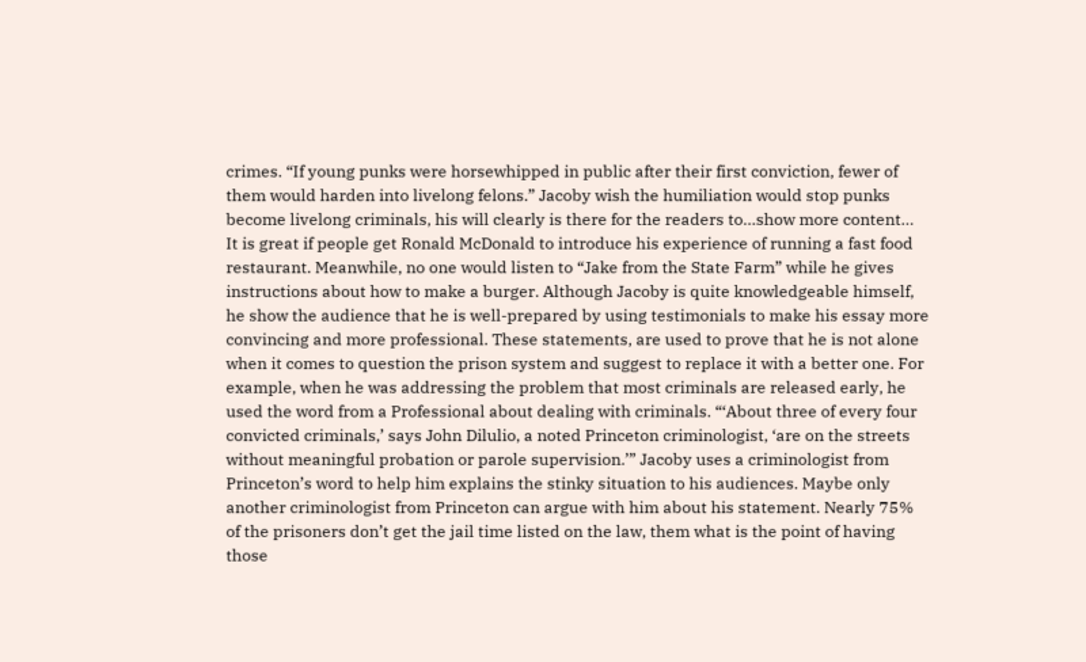crimes. “If young punks were horsewhipped in public after their first conviction, fewer of them would harden into livelong felons.” Jacoby wish the humiliation would stop punks become livelong criminals, his will clearly is there for the readers to…show more content…
It is great if people get Ronald McDonald to introduce his experience of running a fast food restaurant. Meanwhile, no one would listen to “Jake from the State Farm” while he gives instructions about how to make a burger. Although Jacoby is quite knowledgeable himself, he show the audience that he is well-prepared by using testimonials to make his essay more convincing and more professional. These statements, are used to prove that he is not alone when it comes to question the prison system and suggest to replace it with a better one. For example, when he was addressing the problem that most criminals are released early, he used the word from a Professional about dealing with criminals. “‘About three of every four convicted criminals,’ says John Dilulio, a noted Princeton criminologist, ‘are on the streets without meaningful probation or parole supervision.’” Jacoby uses a criminologist from Princeton’s word to help him explains the stinky situation to his audiences. Maybe only another criminologist from Princeton can argue with him about his statement. Nearly 75% of the prisoners don’t get the jail time listed on the law, them what is the point of having those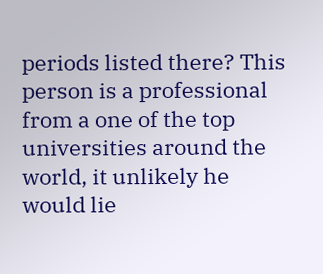periods listed there? This person is a professional from a one of the top universities around the world, it unlikely he would lie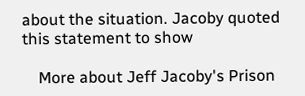about the situation. Jacoby quoted this statement to show

    More about Jeff Jacoby's Prison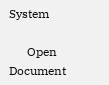System

      Open Document